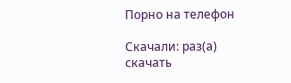Порно на телефон

Скачали: раз(а)
скачать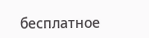бесплатное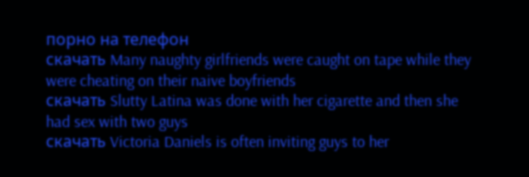порно на телефон
скачать Many naughty girlfriends were caught on tape while they were cheating on their naive boyfriends
скачать Slutty Latina was done with her cigarette and then she had sex with two guys
скачать Victoria Daniels is often inviting guys to her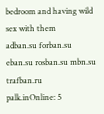bedroom and having wild sex with them
adban.su forban.su eban.su rosban.su mbn.su trafban.ru
palk.inOnline: 5